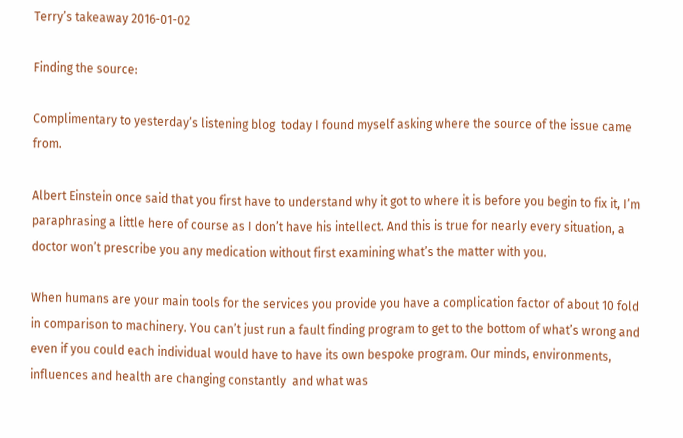Terry’s takeaway 2016-01-02

Finding the source:

Complimentary to yesterday’s listening blog  today I found myself asking where the source of the issue came from.

Albert Einstein once said that you first have to understand why it got to where it is before you begin to fix it, I’m paraphrasing a little here of course as I don’t have his intellect. And this is true for nearly every situation, a doctor won’t prescribe you any medication without first examining what’s the matter with you.

When humans are your main tools for the services you provide you have a complication factor of about 10 fold in comparison to machinery. You can’t just run a fault finding program to get to the bottom of what’s wrong and even if you could each individual would have to have its own bespoke program. Our minds, environments, influences and health are changing constantly  and what was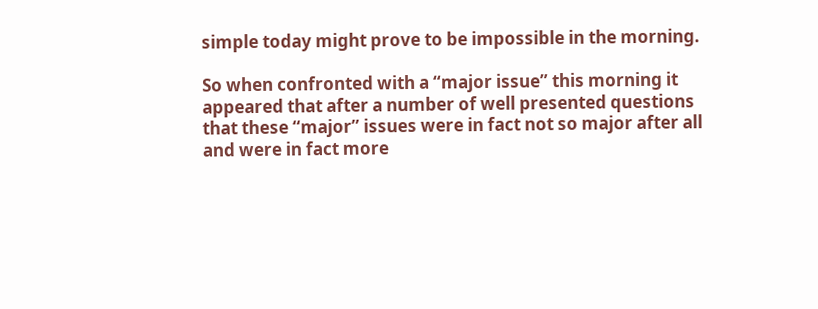simple today might prove to be impossible in the morning.

So when confronted with a “major issue” this morning it appeared that after a number of well presented questions that these “major” issues were in fact not so major after all and were in fact more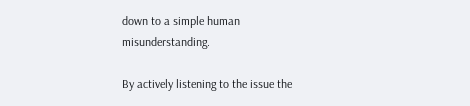down to a simple human misunderstanding.

By actively listening to the issue the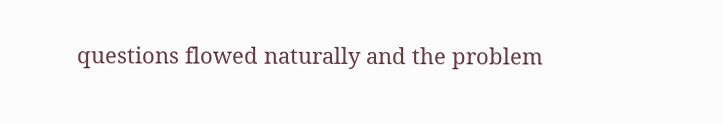questions flowed naturally and the problem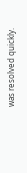was resolved quickly.